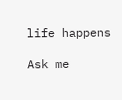life happens

Ask me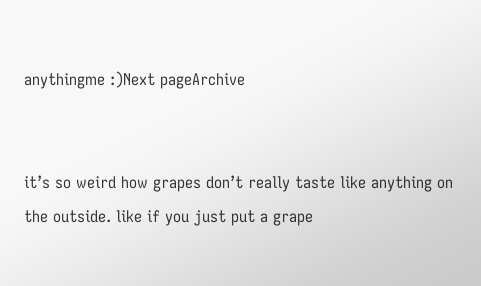anythingme :)Next pageArchive


it’s so weird how grapes don’t really taste like anything on the outside. like if you just put a grape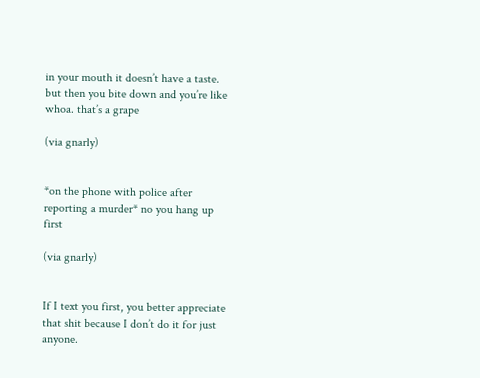in your mouth it doesn’t have a taste. but then you bite down and you’re like whoa. that’s a grape

(via gnarly)


*on the phone with police after reporting a murder* no you hang up first

(via gnarly)


If I text you first, you better appreciate that shit because I don’t do it for just anyone.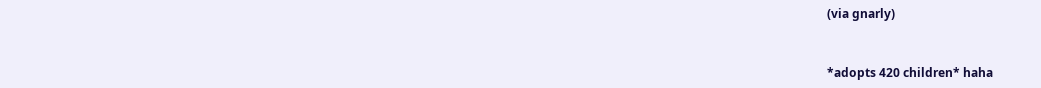(via gnarly)


*adopts 420 children* haha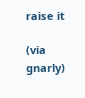raise it

(via gnarly)